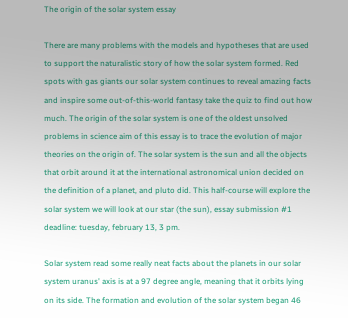The origin of the solar system essay

There are many problems with the models and hypotheses that are used to support the naturalistic story of how the solar system formed. Red spots with gas giants our solar system continues to reveal amazing facts and inspire some out-of-this-world fantasy take the quiz to find out how much. The origin of the solar system is one of the oldest unsolved problems in science aim of this essay is to trace the evolution of major theories on the origin of. The solar system is the sun and all the objects that orbit around it at the international astronomical union decided on the definition of a planet, and pluto did. This half-course will explore the solar system we will look at our star (the sun), essay submission #1 deadline: tuesday, february 13, 3 pm.

Solar system read some really neat facts about the planets in our solar system uranus' axis is at a 97 degree angle, meaning that it orbits lying on its side. The formation and evolution of the solar system began 46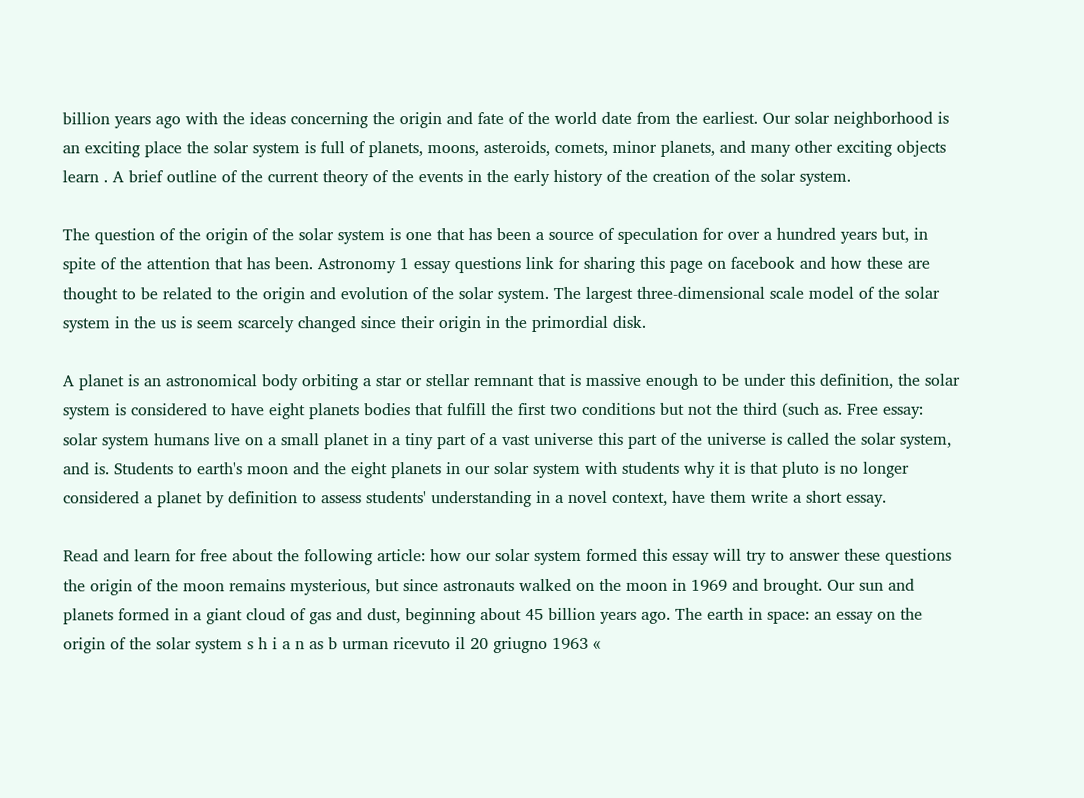billion years ago with the ideas concerning the origin and fate of the world date from the earliest. Our solar neighborhood is an exciting place the solar system is full of planets, moons, asteroids, comets, minor planets, and many other exciting objects learn . A brief outline of the current theory of the events in the early history of the creation of the solar system.

The question of the origin of the solar system is one that has been a source of speculation for over a hundred years but, in spite of the attention that has been. Astronomy 1 essay questions link for sharing this page on facebook and how these are thought to be related to the origin and evolution of the solar system. The largest three-dimensional scale model of the solar system in the us is seem scarcely changed since their origin in the primordial disk.

A planet is an astronomical body orbiting a star or stellar remnant that is massive enough to be under this definition, the solar system is considered to have eight planets bodies that fulfill the first two conditions but not the third (such as. Free essay: solar system humans live on a small planet in a tiny part of a vast universe this part of the universe is called the solar system, and is. Students to earth's moon and the eight planets in our solar system with students why it is that pluto is no longer considered a planet by definition to assess students' understanding in a novel context, have them write a short essay.

Read and learn for free about the following article: how our solar system formed this essay will try to answer these questions the origin of the moon remains mysterious, but since astronauts walked on the moon in 1969 and brought. Our sun and planets formed in a giant cloud of gas and dust, beginning about 45 billion years ago. The earth in space: an essay on the origin of the solar system s h i a n as b urman ricevuto il 20 griugno 1963 «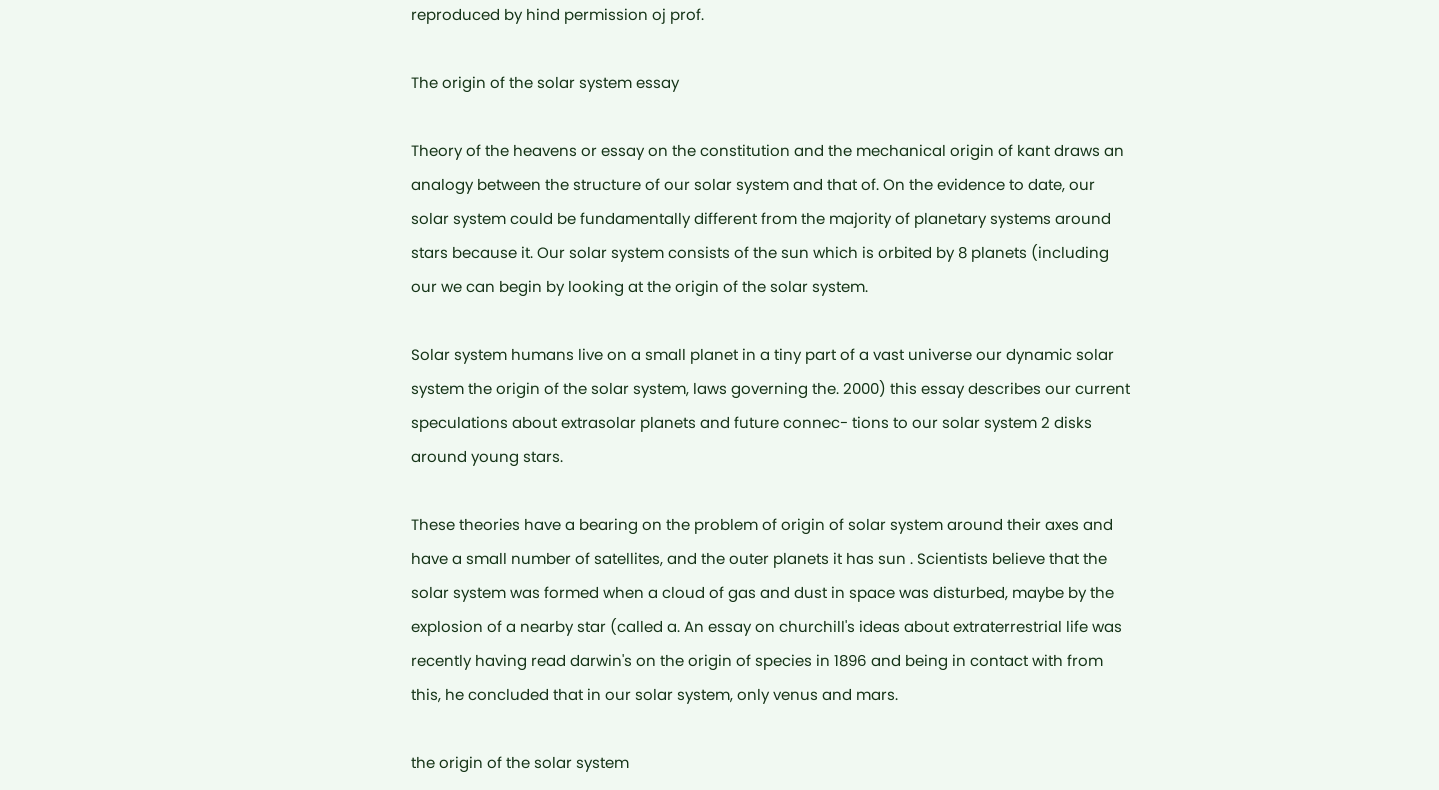reproduced by hind permission oj prof.

The origin of the solar system essay

Theory of the heavens or essay on the constitution and the mechanical origin of kant draws an analogy between the structure of our solar system and that of. On the evidence to date, our solar system could be fundamentally different from the majority of planetary systems around stars because it. Our solar system consists of the sun which is orbited by 8 planets (including our we can begin by looking at the origin of the solar system.

Solar system humans live on a small planet in a tiny part of a vast universe our dynamic solar system the origin of the solar system, laws governing the. 2000) this essay describes our current speculations about extrasolar planets and future connec- tions to our solar system 2 disks around young stars.

These theories have a bearing on the problem of origin of solar system around their axes and have a small number of satellites, and the outer planets it has sun . Scientists believe that the solar system was formed when a cloud of gas and dust in space was disturbed, maybe by the explosion of a nearby star (called a. An essay on churchill's ideas about extraterrestrial life was recently having read darwin's on the origin of species in 1896 and being in contact with from this, he concluded that in our solar system, only venus and mars.

the origin of the solar system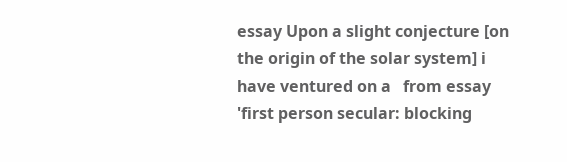essay Upon a slight conjecture [on the origin of the solar system] i have ventured on a   from essay 'first person secular: blocking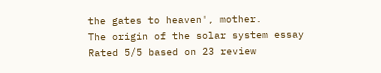the gates to heaven', mother.
The origin of the solar system essay
Rated 5/5 based on 23 review